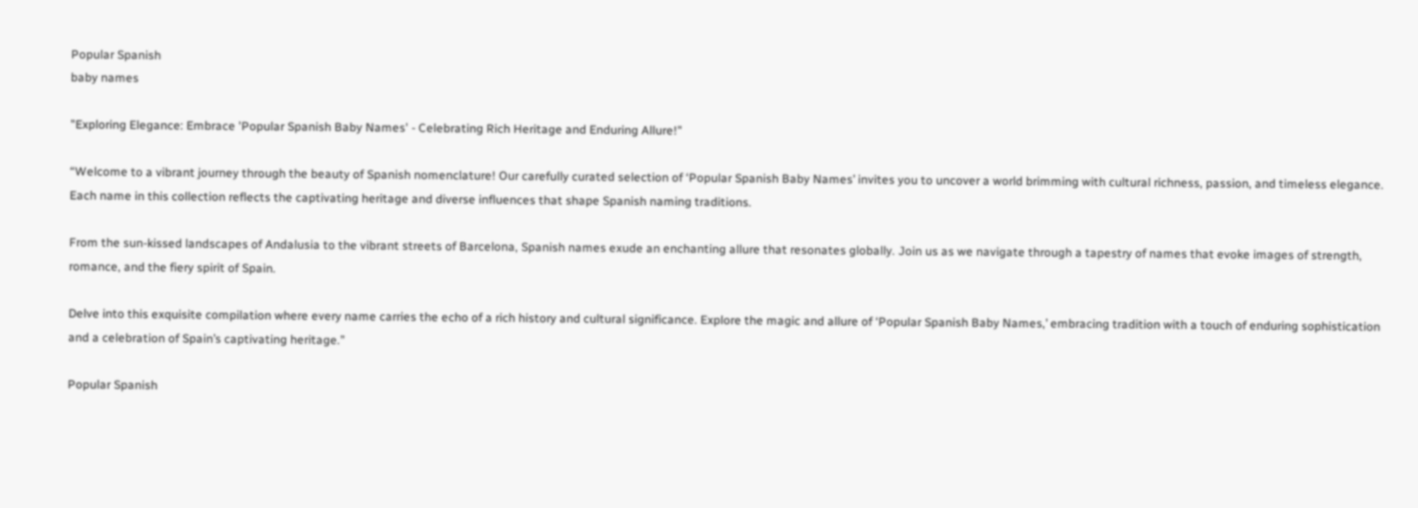Popular Spanish
baby names

"Exploring Elegance: Embrace 'Popular Spanish Baby Names' - Celebrating Rich Heritage and Enduring Allure!"

“Welcome to a vibrant journey through the beauty of Spanish nomenclature! Our carefully curated selection of ‘Popular Spanish Baby Names’ invites you to uncover a world brimming with cultural richness, passion, and timeless elegance. Each name in this collection reflects the captivating heritage and diverse influences that shape Spanish naming traditions.

From the sun-kissed landscapes of Andalusia to the vibrant streets of Barcelona, Spanish names exude an enchanting allure that resonates globally. Join us as we navigate through a tapestry of names that evoke images of strength, romance, and the fiery spirit of Spain.

Delve into this exquisite compilation where every name carries the echo of a rich history and cultural significance. Explore the magic and allure of ‘Popular Spanish Baby Names,’ embracing tradition with a touch of enduring sophistication and a celebration of Spain’s captivating heritage.”

Popular Spanish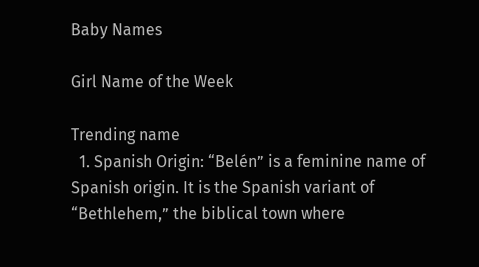Baby Names

Girl Name of the Week

Trending name
  1. Spanish Origin: “Belén” is a feminine name of Spanish origin. It is the Spanish variant of “Bethlehem,” the biblical town where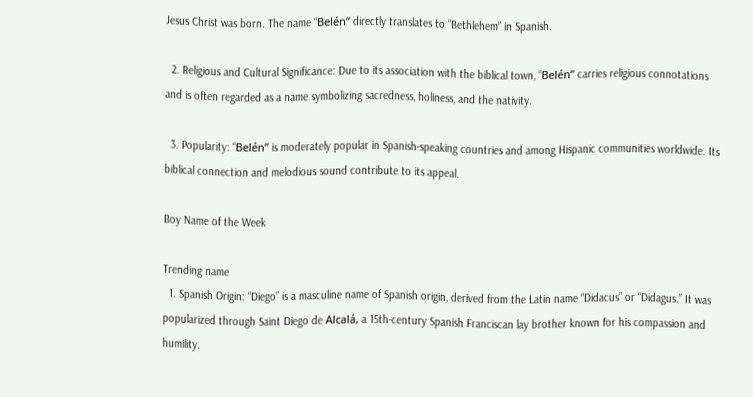Jesus Christ was born. The name “Belén” directly translates to “Bethlehem” in Spanish.

  2. Religious and Cultural Significance: Due to its association with the biblical town, “Belén” carries religious connotations and is often regarded as a name symbolizing sacredness, holiness, and the nativity.

  3. Popularity: “Belén” is moderately popular in Spanish-speaking countries and among Hispanic communities worldwide. Its biblical connection and melodious sound contribute to its appeal.

Boy Name of the Week

Trending name
  1. Spanish Origin: “Diego” is a masculine name of Spanish origin, derived from the Latin name “Didacus” or “Didagus.” It was popularized through Saint Diego de Alcalá, a 15th-century Spanish Franciscan lay brother known for his compassion and humility.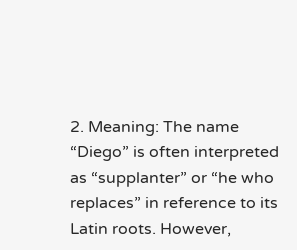2. Meaning: The name “Diego” is often interpreted as “supplanter” or “he who replaces” in reference to its Latin roots. However,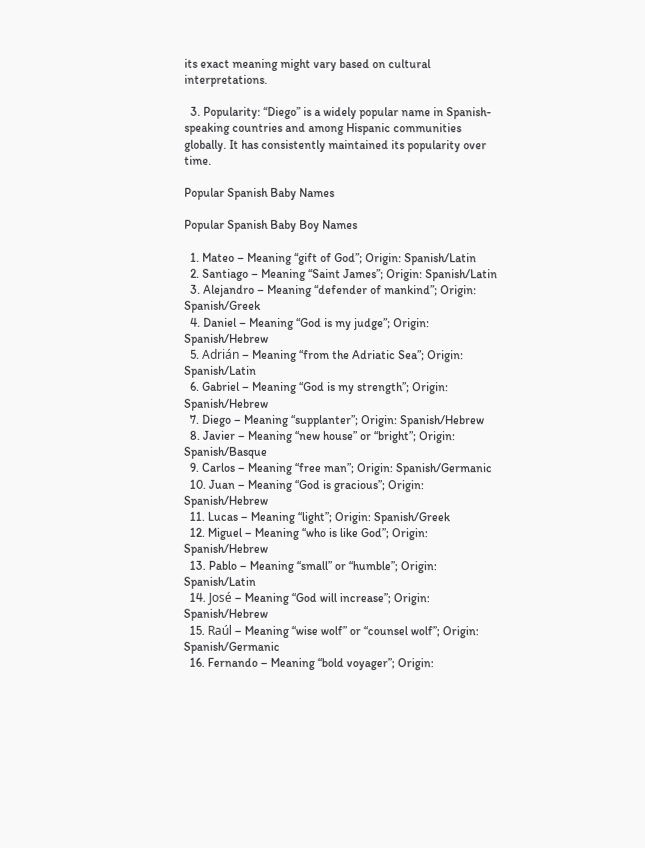its exact meaning might vary based on cultural interpretations.

  3. Popularity: “Diego” is a widely popular name in Spanish-speaking countries and among Hispanic communities globally. It has consistently maintained its popularity over time.

Popular Spanish Baby Names

Popular Spanish Baby Boy Names

  1. Mateo – Meaning “gift of God”; Origin: Spanish/Latin
  2. Santiago – Meaning “Saint James”; Origin: Spanish/Latin
  3. Alejandro – Meaning “defender of mankind”; Origin: Spanish/Greek
  4. Daniel – Meaning “God is my judge”; Origin: Spanish/Hebrew
  5. Adrián – Meaning “from the Adriatic Sea”; Origin: Spanish/Latin
  6. Gabriel – Meaning “God is my strength”; Origin: Spanish/Hebrew
  7. Diego – Meaning “supplanter”; Origin: Spanish/Hebrew
  8. Javier – Meaning “new house” or “bright”; Origin: Spanish/Basque
  9. Carlos – Meaning “free man”; Origin: Spanish/Germanic
  10. Juan – Meaning “God is gracious”; Origin: Spanish/Hebrew
  11. Lucas – Meaning “light”; Origin: Spanish/Greek
  12. Miguel – Meaning “who is like God”; Origin: Spanish/Hebrew
  13. Pablo – Meaning “small” or “humble”; Origin: Spanish/Latin
  14. José – Meaning “God will increase”; Origin: Spanish/Hebrew
  15. Raúl – Meaning “wise wolf” or “counsel wolf”; Origin: Spanish/Germanic
  16. Fernando – Meaning “bold voyager”; Origin: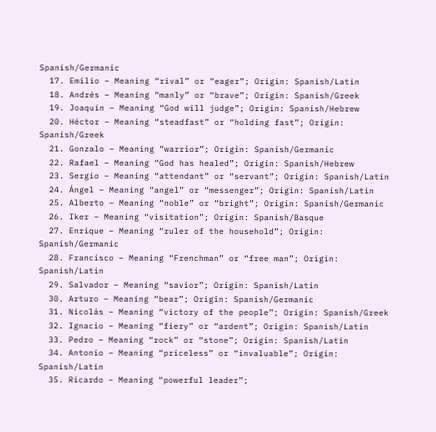Spanish/Germanic
  17. Emilio – Meaning “rival” or “eager”; Origin: Spanish/Latin
  18. Andrés – Meaning “manly” or “brave”; Origin: Spanish/Greek
  19. Joaquín – Meaning “God will judge”; Origin: Spanish/Hebrew
  20. Héctor – Meaning “steadfast” or “holding fast”; Origin: Spanish/Greek
  21. Gonzalo – Meaning “warrior”; Origin: Spanish/Germanic
  22. Rafael – Meaning “God has healed”; Origin: Spanish/Hebrew
  23. Sergio – Meaning “attendant” or “servant”; Origin: Spanish/Latin
  24. Ángel – Meaning “angel” or “messenger”; Origin: Spanish/Latin
  25. Alberto – Meaning “noble” or “bright”; Origin: Spanish/Germanic
  26. Iker – Meaning “visitation”; Origin: Spanish/Basque
  27. Enrique – Meaning “ruler of the household”; Origin: Spanish/Germanic
  28. Francisco – Meaning “Frenchman” or “free man”; Origin: Spanish/Latin
  29. Salvador – Meaning “savior”; Origin: Spanish/Latin
  30. Arturo – Meaning “bear”; Origin: Spanish/Germanic
  31. Nicolás – Meaning “victory of the people”; Origin: Spanish/Greek
  32. Ignacio – Meaning “fiery” or “ardent”; Origin: Spanish/Latin
  33. Pedro – Meaning “rock” or “stone”; Origin: Spanish/Latin
  34. Antonio – Meaning “priceless” or “invaluable”; Origin: Spanish/Latin
  35. Ricardo – Meaning “powerful leader”;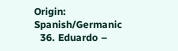Origin: Spanish/Germanic
  36. Eduardo –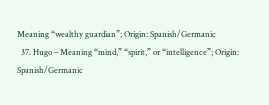Meaning “wealthy guardian”; Origin: Spanish/Germanic
  37. Hugo – Meaning “mind,” “spirit,” or “intelligence”; Origin: Spanish/Germanic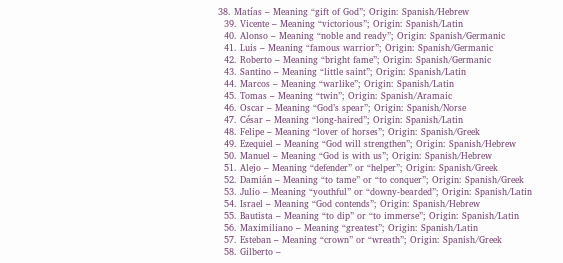38. Matías – Meaning “gift of God”; Origin: Spanish/Hebrew
  39. Vicente – Meaning “victorious”; Origin: Spanish/Latin
  40. Alonso – Meaning “noble and ready”; Origin: Spanish/Germanic
  41. Luis – Meaning “famous warrior”; Origin: Spanish/Germanic
  42. Roberto – Meaning “bright fame”; Origin: Spanish/Germanic
  43. Santino – Meaning “little saint”; Origin: Spanish/Latin
  44. Marcos – Meaning “warlike”; Origin: Spanish/Latin
  45. Tomas – Meaning “twin”; Origin: Spanish/Aramaic
  46. Oscar – Meaning “God’s spear”; Origin: Spanish/Norse
  47. César – Meaning “long-haired”; Origin: Spanish/Latin
  48. Felipe – Meaning “lover of horses”; Origin: Spanish/Greek
  49. Ezequiel – Meaning “God will strengthen”; Origin: Spanish/Hebrew
  50. Manuel – Meaning “God is with us”; Origin: Spanish/Hebrew
  51. Alejo – Meaning “defender” or “helper”; Origin: Spanish/Greek
  52. Damián – Meaning “to tame” or “to conquer”; Origin: Spanish/Greek
  53. Julio – Meaning “youthful” or “downy-bearded”; Origin: Spanish/Latin
  54. Israel – Meaning “God contends”; Origin: Spanish/Hebrew
  55. Bautista – Meaning “to dip” or “to immerse”; Origin: Spanish/Latin
  56. Maximiliano – Meaning “greatest”; Origin: Spanish/Latin
  57. Esteban – Meaning “crown” or “wreath”; Origin: Spanish/Greek
  58. Gilberto –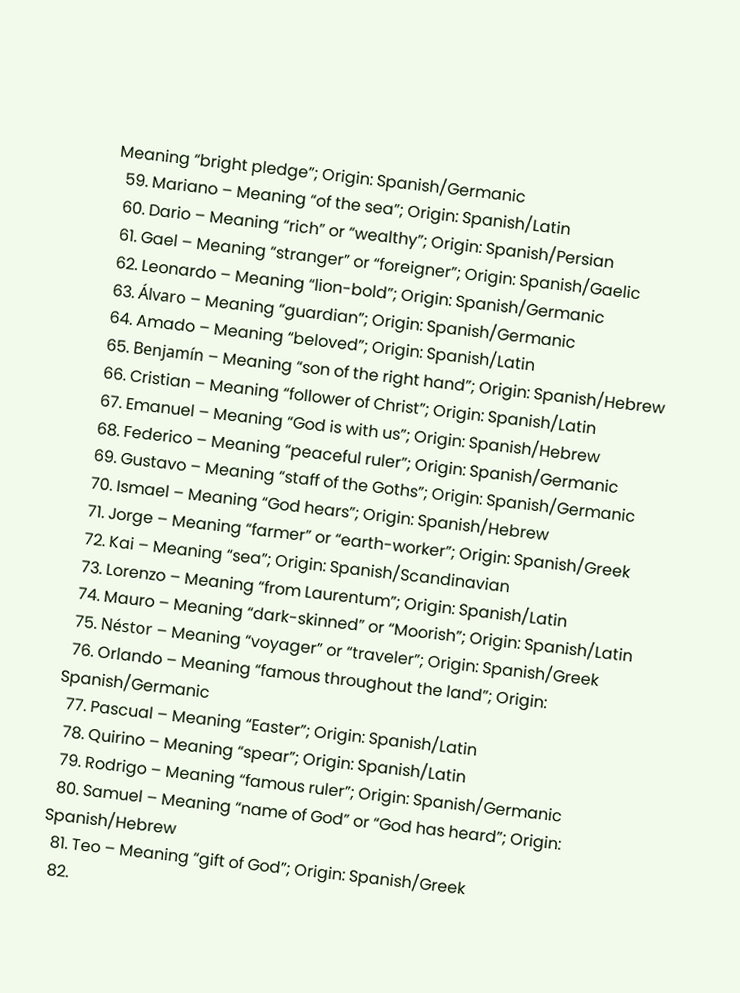Meaning “bright pledge”; Origin: Spanish/Germanic
  59. Mariano – Meaning “of the sea”; Origin: Spanish/Latin
  60. Dario – Meaning “rich” or “wealthy”; Origin: Spanish/Persian
  61. Gael – Meaning “stranger” or “foreigner”; Origin: Spanish/Gaelic
  62. Leonardo – Meaning “lion-bold”; Origin: Spanish/Germanic
  63. Álvaro – Meaning “guardian”; Origin: Spanish/Germanic
  64. Amado – Meaning “beloved”; Origin: Spanish/Latin
  65. Benjamín – Meaning “son of the right hand”; Origin: Spanish/Hebrew
  66. Cristian – Meaning “follower of Christ”; Origin: Spanish/Latin
  67. Emanuel – Meaning “God is with us”; Origin: Spanish/Hebrew
  68. Federico – Meaning “peaceful ruler”; Origin: Spanish/Germanic
  69. Gustavo – Meaning “staff of the Goths”; Origin: Spanish/Germanic
  70. Ismael – Meaning “God hears”; Origin: Spanish/Hebrew
  71. Jorge – Meaning “farmer” or “earth-worker”; Origin: Spanish/Greek
  72. Kai – Meaning “sea”; Origin: Spanish/Scandinavian
  73. Lorenzo – Meaning “from Laurentum”; Origin: Spanish/Latin
  74. Mauro – Meaning “dark-skinned” or “Moorish”; Origin: Spanish/Latin
  75. Néstor – Meaning “voyager” or “traveler”; Origin: Spanish/Greek
  76. Orlando – Meaning “famous throughout the land”; Origin: Spanish/Germanic
  77. Pascual – Meaning “Easter”; Origin: Spanish/Latin
  78. Quirino – Meaning “spear”; Origin: Spanish/Latin
  79. Rodrigo – Meaning “famous ruler”; Origin: Spanish/Germanic
  80. Samuel – Meaning “name of God” or “God has heard”; Origin: Spanish/Hebrew
  81. Teo – Meaning “gift of God”; Origin: Spanish/Greek
  82.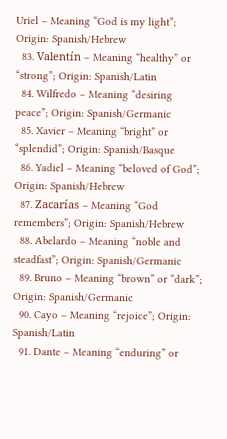Uriel – Meaning “God is my light”; Origin: Spanish/Hebrew
  83. Valentín – Meaning “healthy” or “strong”; Origin: Spanish/Latin
  84. Wilfredo – Meaning “desiring peace”; Origin: Spanish/Germanic
  85. Xavier – Meaning “bright” or “splendid”; Origin: Spanish/Basque
  86. Yadiel – Meaning “beloved of God”; Origin: Spanish/Hebrew
  87. Zacarías – Meaning “God remembers”; Origin: Spanish/Hebrew
  88. Abelardo – Meaning “noble and steadfast”; Origin: Spanish/Germanic
  89. Bruno – Meaning “brown” or “dark”; Origin: Spanish/Germanic
  90. Cayo – Meaning “rejoice”; Origin: Spanish/Latin
  91. Dante – Meaning “enduring” or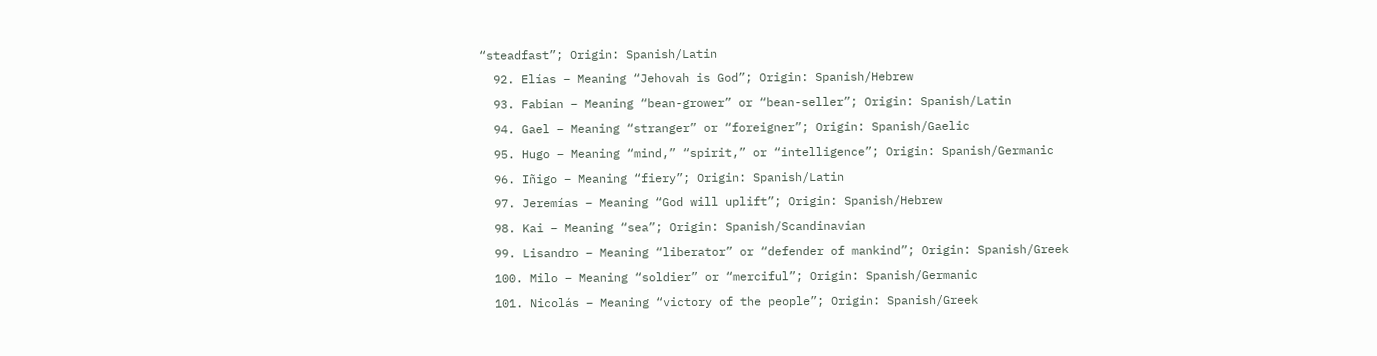“steadfast”; Origin: Spanish/Latin
  92. Elías – Meaning “Jehovah is God”; Origin: Spanish/Hebrew
  93. Fabian – Meaning “bean-grower” or “bean-seller”; Origin: Spanish/Latin
  94. Gael – Meaning “stranger” or “foreigner”; Origin: Spanish/Gaelic
  95. Hugo – Meaning “mind,” “spirit,” or “intelligence”; Origin: Spanish/Germanic
  96. Iñigo – Meaning “fiery”; Origin: Spanish/Latin
  97. Jeremías – Meaning “God will uplift”; Origin: Spanish/Hebrew
  98. Kai – Meaning “sea”; Origin: Spanish/Scandinavian
  99. Lisandro – Meaning “liberator” or “defender of mankind”; Origin: Spanish/Greek
  100. Milo – Meaning “soldier” or “merciful”; Origin: Spanish/Germanic
  101. Nicolás – Meaning “victory of the people”; Origin: Spanish/Greek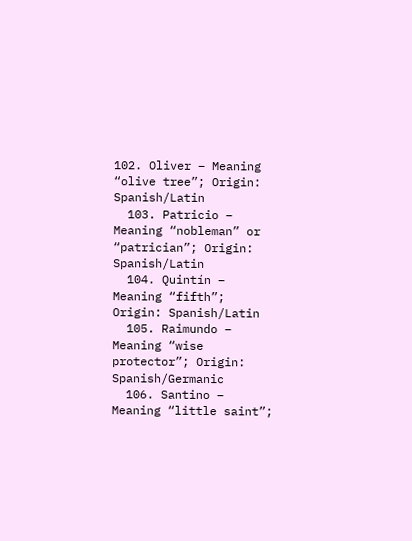102. Oliver – Meaning “olive tree”; Origin: Spanish/Latin
  103. Patricio – Meaning “nobleman” or “patrician”; Origin: Spanish/Latin
  104. Quintín – Meaning “fifth”; Origin: Spanish/Latin
  105. Raimundo – Meaning “wise protector”; Origin: Spanish/Germanic
  106. Santino – Meaning “little saint”;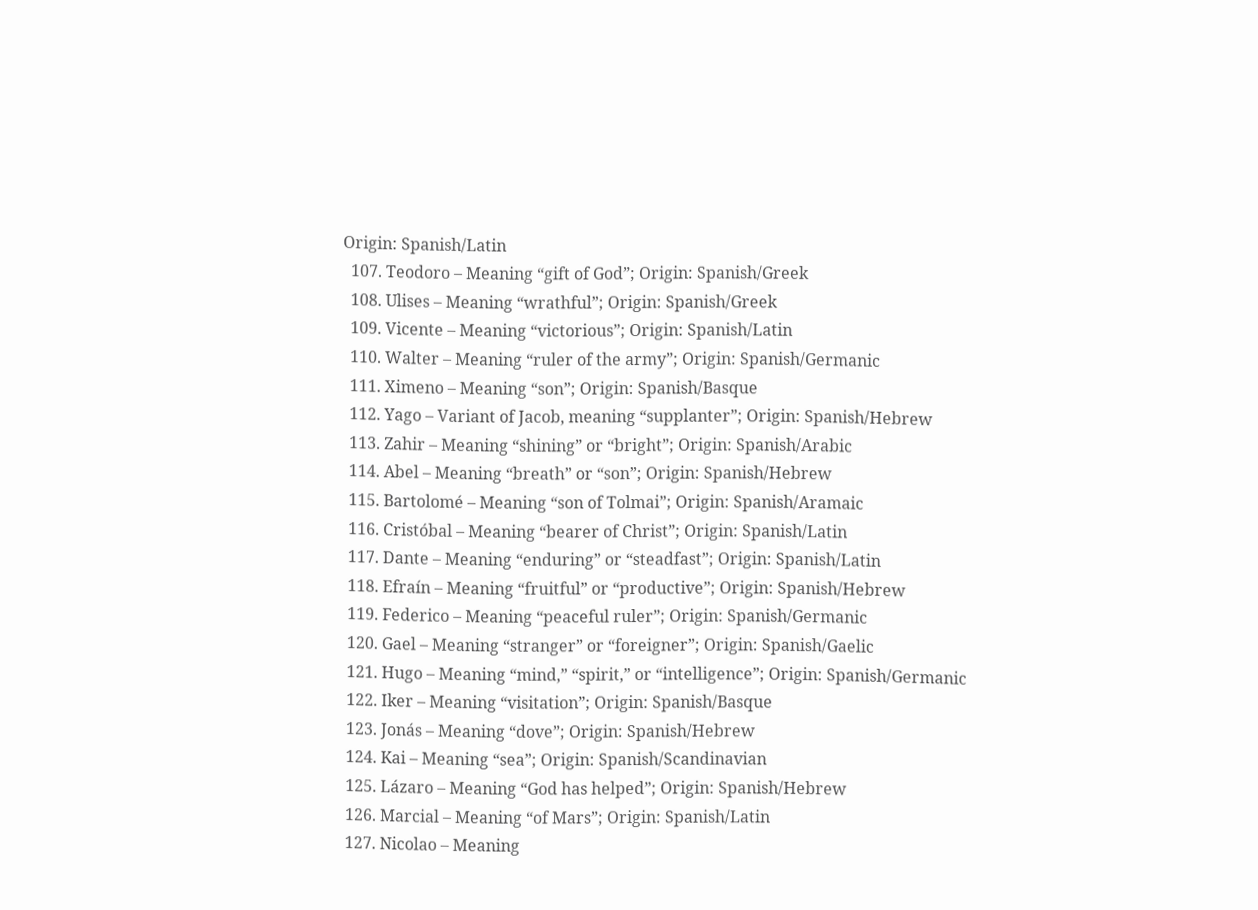Origin: Spanish/Latin
  107. Teodoro – Meaning “gift of God”; Origin: Spanish/Greek
  108. Ulises – Meaning “wrathful”; Origin: Spanish/Greek
  109. Vicente – Meaning “victorious”; Origin: Spanish/Latin
  110. Walter – Meaning “ruler of the army”; Origin: Spanish/Germanic
  111. Ximeno – Meaning “son”; Origin: Spanish/Basque
  112. Yago – Variant of Jacob, meaning “supplanter”; Origin: Spanish/Hebrew
  113. Zahir – Meaning “shining” or “bright”; Origin: Spanish/Arabic
  114. Abel – Meaning “breath” or “son”; Origin: Spanish/Hebrew
  115. Bartolomé – Meaning “son of Tolmai”; Origin: Spanish/Aramaic
  116. Cristóbal – Meaning “bearer of Christ”; Origin: Spanish/Latin
  117. Dante – Meaning “enduring” or “steadfast”; Origin: Spanish/Latin
  118. Efraín – Meaning “fruitful” or “productive”; Origin: Spanish/Hebrew
  119. Federico – Meaning “peaceful ruler”; Origin: Spanish/Germanic
  120. Gael – Meaning “stranger” or “foreigner”; Origin: Spanish/Gaelic
  121. Hugo – Meaning “mind,” “spirit,” or “intelligence”; Origin: Spanish/Germanic
  122. Iker – Meaning “visitation”; Origin: Spanish/Basque
  123. Jonás – Meaning “dove”; Origin: Spanish/Hebrew
  124. Kai – Meaning “sea”; Origin: Spanish/Scandinavian
  125. Lázaro – Meaning “God has helped”; Origin: Spanish/Hebrew
  126. Marcial – Meaning “of Mars”; Origin: Spanish/Latin
  127. Nicolao – Meaning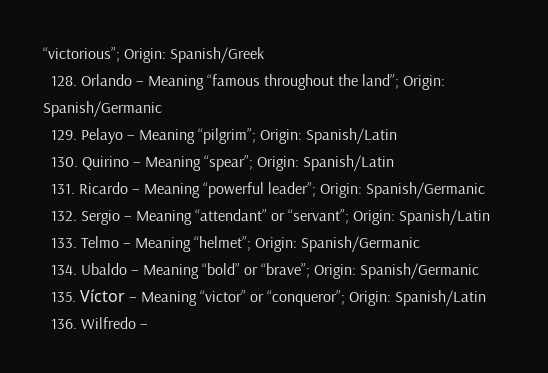“victorious”; Origin: Spanish/Greek
  128. Orlando – Meaning “famous throughout the land”; Origin: Spanish/Germanic
  129. Pelayo – Meaning “pilgrim”; Origin: Spanish/Latin
  130. Quirino – Meaning “spear”; Origin: Spanish/Latin
  131. Ricardo – Meaning “powerful leader”; Origin: Spanish/Germanic
  132. Sergio – Meaning “attendant” or “servant”; Origin: Spanish/Latin
  133. Telmo – Meaning “helmet”; Origin: Spanish/Germanic
  134. Ubaldo – Meaning “bold” or “brave”; Origin: Spanish/Germanic
  135. Víctor – Meaning “victor” or “conqueror”; Origin: Spanish/Latin
  136. Wilfredo –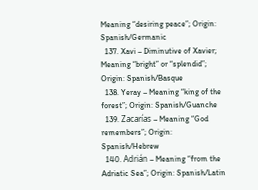Meaning “desiring peace”; Origin: Spanish/Germanic
  137. Xavi – Diminutive of Xavier; Meaning “bright” or “splendid”; Origin: Spanish/Basque
  138. Yeray – Meaning “king of the forest”; Origin: Spanish/Guanche
  139. Zacarías – Meaning “God remembers”; Origin: Spanish/Hebrew
  140. Adrián – Meaning “from the Adriatic Sea”; Origin: Spanish/Latin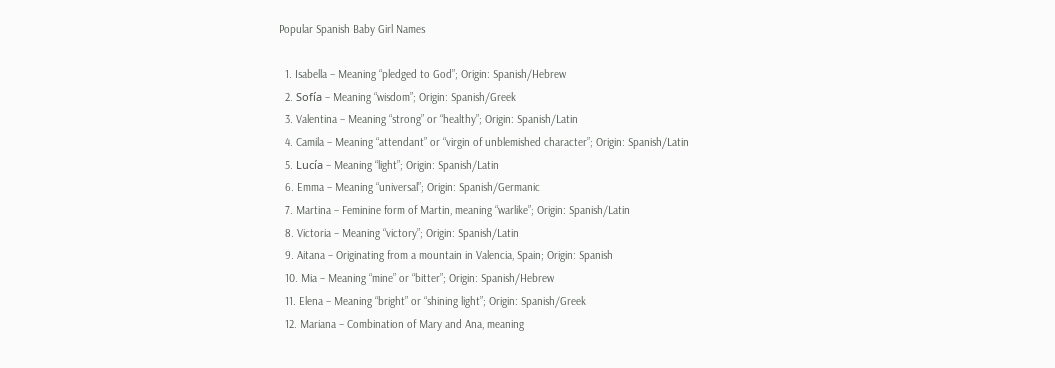Popular Spanish Baby Girl Names

  1. Isabella – Meaning “pledged to God”; Origin: Spanish/Hebrew
  2. Sofía – Meaning “wisdom”; Origin: Spanish/Greek
  3. Valentina – Meaning “strong” or “healthy”; Origin: Spanish/Latin
  4. Camila – Meaning “attendant” or “virgin of unblemished character”; Origin: Spanish/Latin
  5. Lucía – Meaning “light”; Origin: Spanish/Latin
  6. Emma – Meaning “universal”; Origin: Spanish/Germanic
  7. Martina – Feminine form of Martin, meaning “warlike”; Origin: Spanish/Latin
  8. Victoria – Meaning “victory”; Origin: Spanish/Latin
  9. Aitana – Originating from a mountain in Valencia, Spain; Origin: Spanish
  10. Mia – Meaning “mine” or “bitter”; Origin: Spanish/Hebrew
  11. Elena – Meaning “bright” or “shining light”; Origin: Spanish/Greek
  12. Mariana – Combination of Mary and Ana, meaning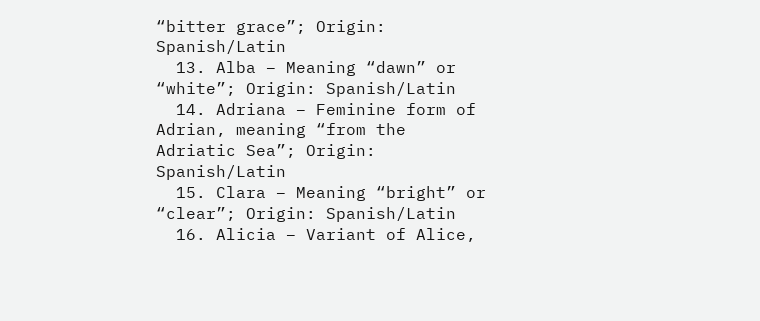“bitter grace”; Origin: Spanish/Latin
  13. Alba – Meaning “dawn” or “white”; Origin: Spanish/Latin
  14. Adriana – Feminine form of Adrian, meaning “from the Adriatic Sea”; Origin: Spanish/Latin
  15. Clara – Meaning “bright” or “clear”; Origin: Spanish/Latin
  16. Alicia – Variant of Alice,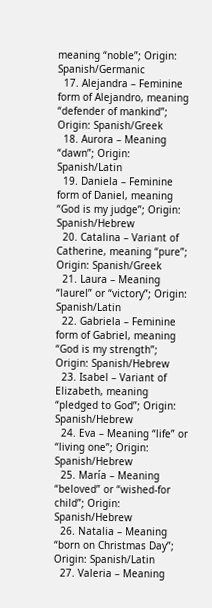meaning “noble”; Origin: Spanish/Germanic
  17. Alejandra – Feminine form of Alejandro, meaning “defender of mankind”; Origin: Spanish/Greek
  18. Aurora – Meaning “dawn”; Origin: Spanish/Latin
  19. Daniela – Feminine form of Daniel, meaning “God is my judge”; Origin: Spanish/Hebrew
  20. Catalina – Variant of Catherine, meaning “pure”; Origin: Spanish/Greek
  21. Laura – Meaning “laurel” or “victory”; Origin: Spanish/Latin
  22. Gabriela – Feminine form of Gabriel, meaning “God is my strength”; Origin: Spanish/Hebrew
  23. Isabel – Variant of Elizabeth, meaning “pledged to God”; Origin: Spanish/Hebrew
  24. Eva – Meaning “life” or “living one”; Origin: Spanish/Hebrew
  25. María – Meaning “beloved” or “wished-for child”; Origin: Spanish/Hebrew
  26. Natalia – Meaning “born on Christmas Day”; Origin: Spanish/Latin
  27. Valeria – Meaning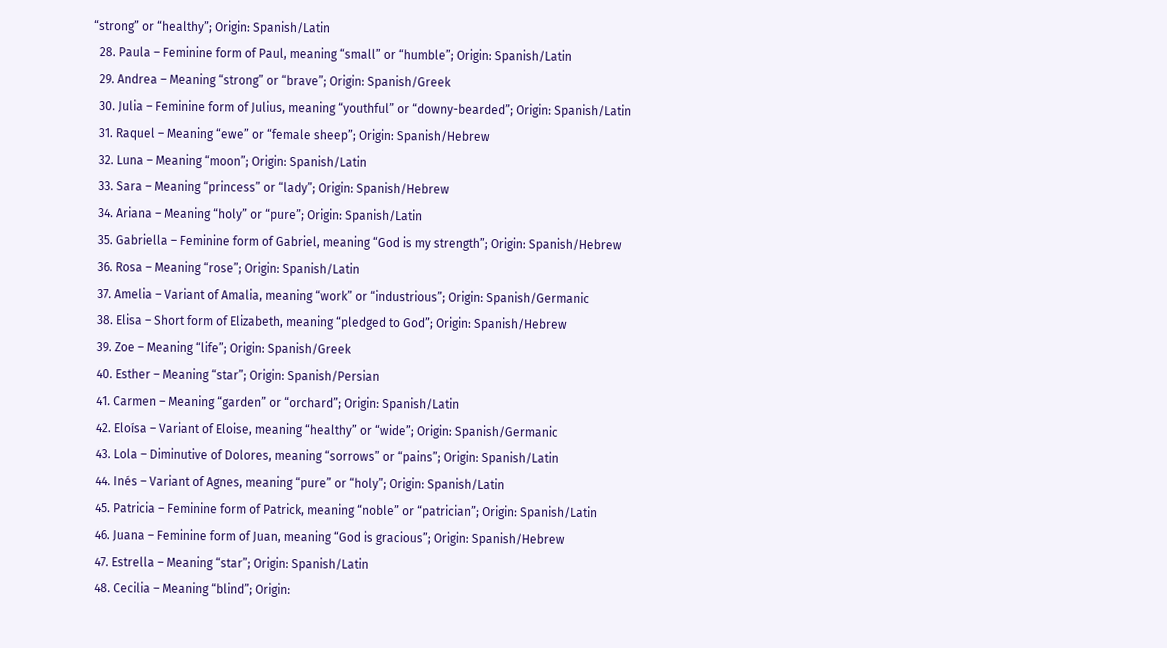“strong” or “healthy”; Origin: Spanish/Latin
  28. Paula – Feminine form of Paul, meaning “small” or “humble”; Origin: Spanish/Latin
  29. Andrea – Meaning “strong” or “brave”; Origin: Spanish/Greek
  30. Julia – Feminine form of Julius, meaning “youthful” or “downy-bearded”; Origin: Spanish/Latin
  31. Raquel – Meaning “ewe” or “female sheep”; Origin: Spanish/Hebrew
  32. Luna – Meaning “moon”; Origin: Spanish/Latin
  33. Sara – Meaning “princess” or “lady”; Origin: Spanish/Hebrew
  34. Ariana – Meaning “holy” or “pure”; Origin: Spanish/Latin
  35. Gabriella – Feminine form of Gabriel, meaning “God is my strength”; Origin: Spanish/Hebrew
  36. Rosa – Meaning “rose”; Origin: Spanish/Latin
  37. Amelia – Variant of Amalia, meaning “work” or “industrious”; Origin: Spanish/Germanic
  38. Elisa – Short form of Elizabeth, meaning “pledged to God”; Origin: Spanish/Hebrew
  39. Zoe – Meaning “life”; Origin: Spanish/Greek
  40. Esther – Meaning “star”; Origin: Spanish/Persian
  41. Carmen – Meaning “garden” or “orchard”; Origin: Spanish/Latin
  42. Eloísa – Variant of Eloise, meaning “healthy” or “wide”; Origin: Spanish/Germanic
  43. Lola – Diminutive of Dolores, meaning “sorrows” or “pains”; Origin: Spanish/Latin
  44. Inés – Variant of Agnes, meaning “pure” or “holy”; Origin: Spanish/Latin
  45. Patricia – Feminine form of Patrick, meaning “noble” or “patrician”; Origin: Spanish/Latin
  46. Juana – Feminine form of Juan, meaning “God is gracious”; Origin: Spanish/Hebrew
  47. Estrella – Meaning “star”; Origin: Spanish/Latin
  48. Cecilia – Meaning “blind”; Origin: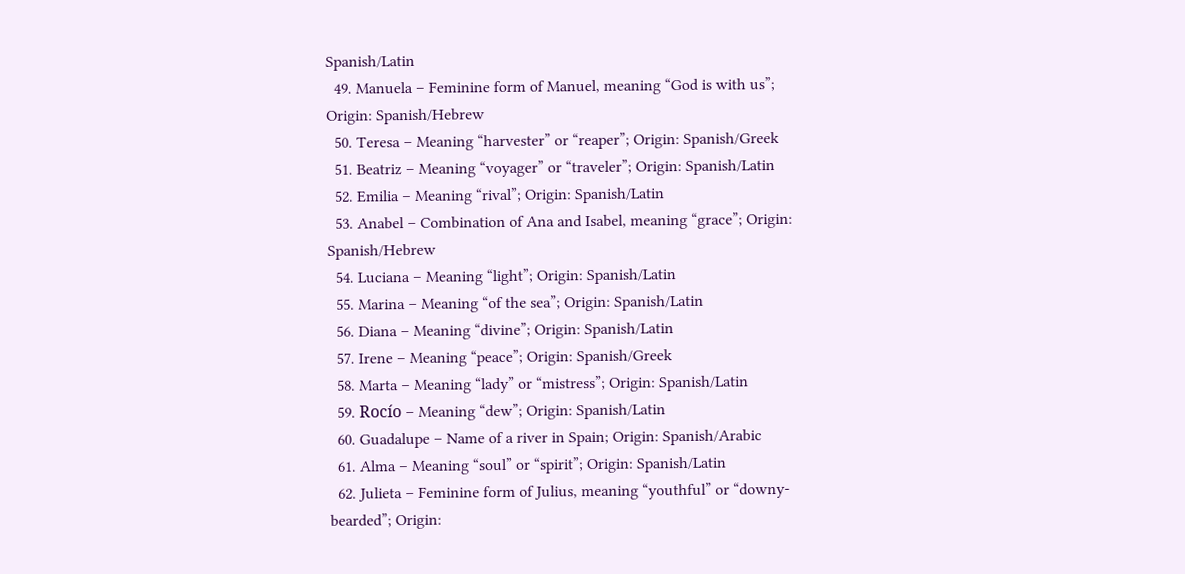Spanish/Latin
  49. Manuela – Feminine form of Manuel, meaning “God is with us”; Origin: Spanish/Hebrew
  50. Teresa – Meaning “harvester” or “reaper”; Origin: Spanish/Greek
  51. Beatriz – Meaning “voyager” or “traveler”; Origin: Spanish/Latin
  52. Emilia – Meaning “rival”; Origin: Spanish/Latin
  53. Anabel – Combination of Ana and Isabel, meaning “grace”; Origin: Spanish/Hebrew
  54. Luciana – Meaning “light”; Origin: Spanish/Latin
  55. Marina – Meaning “of the sea”; Origin: Spanish/Latin
  56. Diana – Meaning “divine”; Origin: Spanish/Latin
  57. Irene – Meaning “peace”; Origin: Spanish/Greek
  58. Marta – Meaning “lady” or “mistress”; Origin: Spanish/Latin
  59. Rocío – Meaning “dew”; Origin: Spanish/Latin
  60. Guadalupe – Name of a river in Spain; Origin: Spanish/Arabic
  61. Alma – Meaning “soul” or “spirit”; Origin: Spanish/Latin
  62. Julieta – Feminine form of Julius, meaning “youthful” or “downy-bearded”; Origin: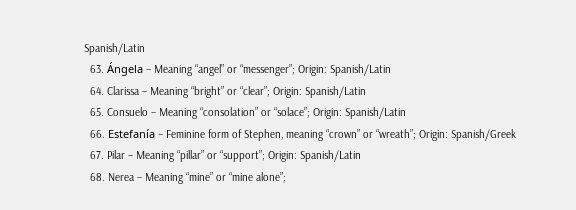Spanish/Latin
  63. Ángela – Meaning “angel” or “messenger”; Origin: Spanish/Latin
  64. Clarissa – Meaning “bright” or “clear”; Origin: Spanish/Latin
  65. Consuelo – Meaning “consolation” or “solace”; Origin: Spanish/Latin
  66. Estefanía – Feminine form of Stephen, meaning “crown” or “wreath”; Origin: Spanish/Greek
  67. Pilar – Meaning “pillar” or “support”; Origin: Spanish/Latin
  68. Nerea – Meaning “mine” or “mine alone”;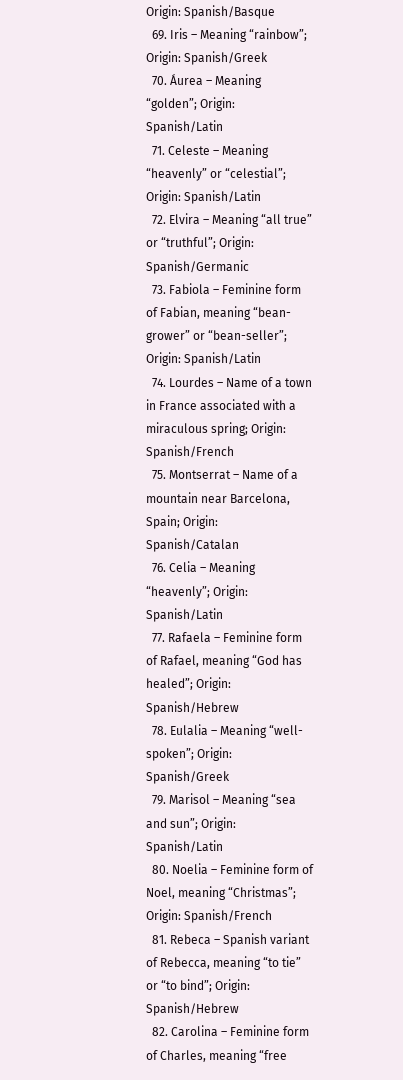Origin: Spanish/Basque
  69. Iris – Meaning “rainbow”; Origin: Spanish/Greek
  70. Áurea – Meaning “golden”; Origin: Spanish/Latin
  71. Celeste – Meaning “heavenly” or “celestial”; Origin: Spanish/Latin
  72. Elvira – Meaning “all true” or “truthful”; Origin: Spanish/Germanic
  73. Fabiola – Feminine form of Fabian, meaning “bean-grower” or “bean-seller”; Origin: Spanish/Latin
  74. Lourdes – Name of a town in France associated with a miraculous spring; Origin: Spanish/French
  75. Montserrat – Name of a mountain near Barcelona, Spain; Origin: Spanish/Catalan
  76. Celia – Meaning “heavenly”; Origin: Spanish/Latin
  77. Rafaela – Feminine form of Rafael, meaning “God has healed”; Origin: Spanish/Hebrew
  78. Eulalia – Meaning “well-spoken”; Origin: Spanish/Greek
  79. Marisol – Meaning “sea and sun”; Origin: Spanish/Latin
  80. Noelia – Feminine form of Noel, meaning “Christmas”; Origin: Spanish/French
  81. Rebeca – Spanish variant of Rebecca, meaning “to tie” or “to bind”; Origin: Spanish/Hebrew
  82. Carolina – Feminine form of Charles, meaning “free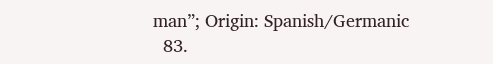man”; Origin: Spanish/Germanic
  83.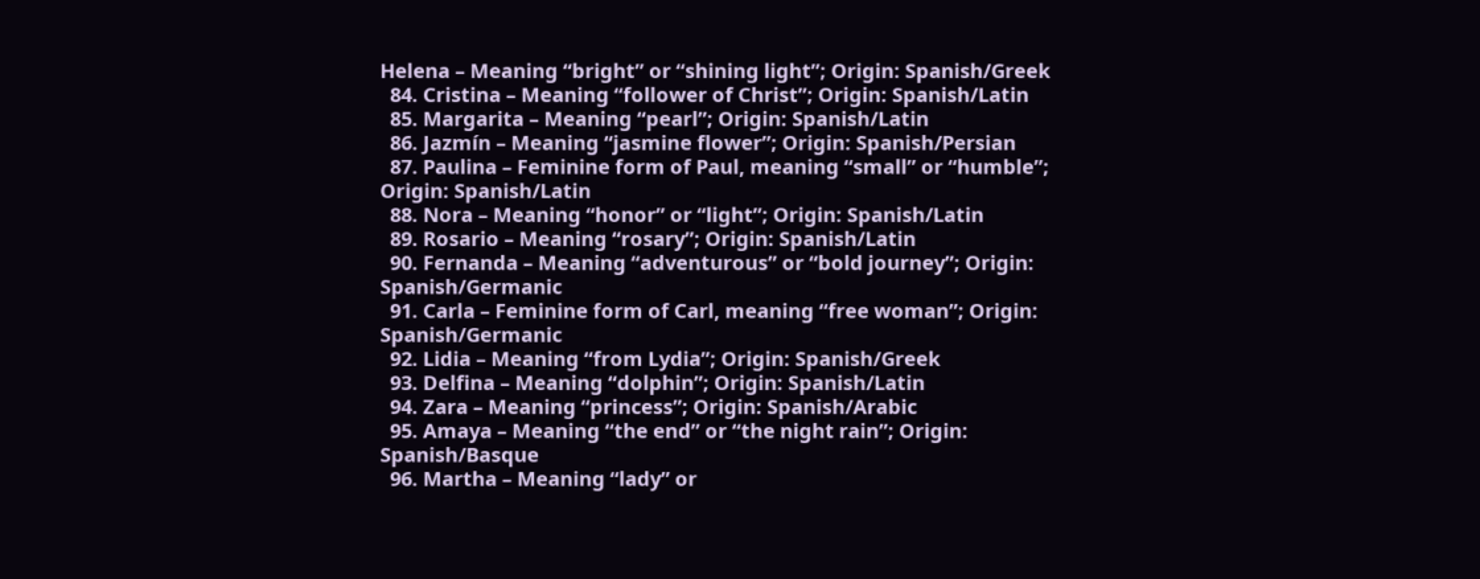Helena – Meaning “bright” or “shining light”; Origin: Spanish/Greek
  84. Cristina – Meaning “follower of Christ”; Origin: Spanish/Latin
  85. Margarita – Meaning “pearl”; Origin: Spanish/Latin
  86. Jazmín – Meaning “jasmine flower”; Origin: Spanish/Persian
  87. Paulina – Feminine form of Paul, meaning “small” or “humble”; Origin: Spanish/Latin
  88. Nora – Meaning “honor” or “light”; Origin: Spanish/Latin
  89. Rosario – Meaning “rosary”; Origin: Spanish/Latin
  90. Fernanda – Meaning “adventurous” or “bold journey”; Origin: Spanish/Germanic
  91. Carla – Feminine form of Carl, meaning “free woman”; Origin: Spanish/Germanic
  92. Lidia – Meaning “from Lydia”; Origin: Spanish/Greek
  93. Delfina – Meaning “dolphin”; Origin: Spanish/Latin
  94. Zara – Meaning “princess”; Origin: Spanish/Arabic
  95. Amaya – Meaning “the end” or “the night rain”; Origin: Spanish/Basque
  96. Martha – Meaning “lady” or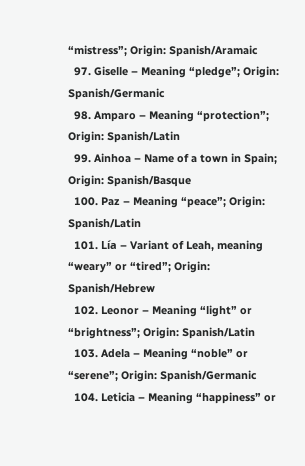“mistress”; Origin: Spanish/Aramaic
  97. Giselle – Meaning “pledge”; Origin: Spanish/Germanic
  98. Amparo – Meaning “protection”; Origin: Spanish/Latin
  99. Ainhoa – Name of a town in Spain; Origin: Spanish/Basque
  100. Paz – Meaning “peace”; Origin: Spanish/Latin
  101. Lía – Variant of Leah, meaning “weary” or “tired”; Origin: Spanish/Hebrew
  102. Leonor – Meaning “light” or “brightness”; Origin: Spanish/Latin
  103. Adela – Meaning “noble” or “serene”; Origin: Spanish/Germanic
  104. Leticia – Meaning “happiness” or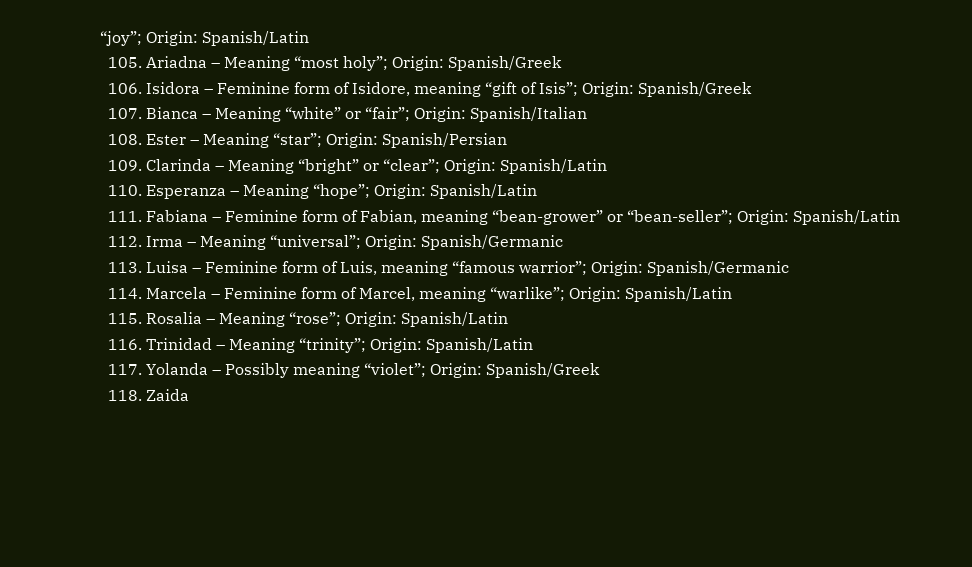“joy”; Origin: Spanish/Latin
  105. Ariadna – Meaning “most holy”; Origin: Spanish/Greek
  106. Isidora – Feminine form of Isidore, meaning “gift of Isis”; Origin: Spanish/Greek
  107. Bianca – Meaning “white” or “fair”; Origin: Spanish/Italian
  108. Ester – Meaning “star”; Origin: Spanish/Persian
  109. Clarinda – Meaning “bright” or “clear”; Origin: Spanish/Latin
  110. Esperanza – Meaning “hope”; Origin: Spanish/Latin
  111. Fabiana – Feminine form of Fabian, meaning “bean-grower” or “bean-seller”; Origin: Spanish/Latin
  112. Irma – Meaning “universal”; Origin: Spanish/Germanic
  113. Luisa – Feminine form of Luis, meaning “famous warrior”; Origin: Spanish/Germanic
  114. Marcela – Feminine form of Marcel, meaning “warlike”; Origin: Spanish/Latin
  115. Rosalia – Meaning “rose”; Origin: Spanish/Latin
  116. Trinidad – Meaning “trinity”; Origin: Spanish/Latin
  117. Yolanda – Possibly meaning “violet”; Origin: Spanish/Greek
  118. Zaida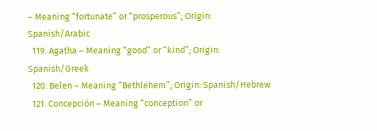– Meaning “fortunate” or “prosperous”; Origin: Spanish/Arabic
  119. Agatha – Meaning “good” or “kind”; Origin: Spanish/Greek
  120. Belen – Meaning “Bethlehem”; Origin: Spanish/Hebrew
  121. Concepción – Meaning “conception” or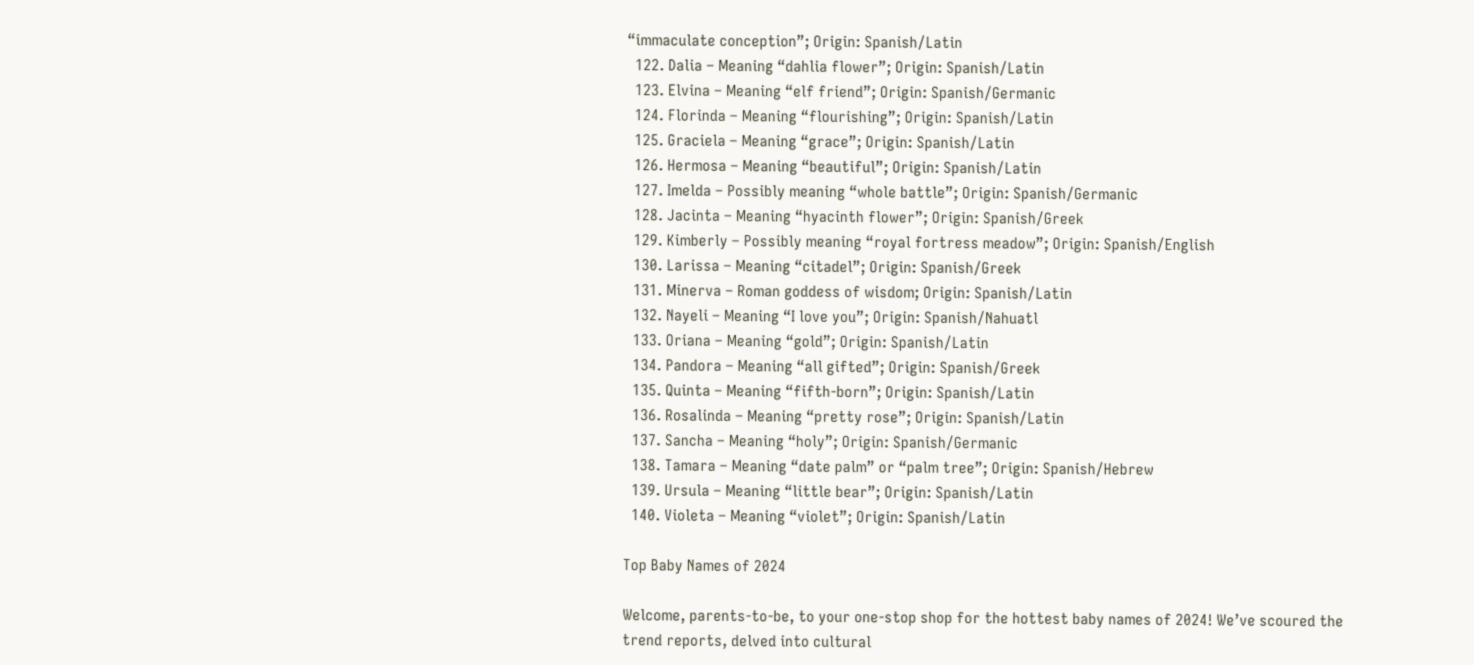“immaculate conception”; Origin: Spanish/Latin
  122. Dalia – Meaning “dahlia flower”; Origin: Spanish/Latin
  123. Elvina – Meaning “elf friend”; Origin: Spanish/Germanic
  124. Florinda – Meaning “flourishing”; Origin: Spanish/Latin
  125. Graciela – Meaning “grace”; Origin: Spanish/Latin
  126. Hermosa – Meaning “beautiful”; Origin: Spanish/Latin
  127. Imelda – Possibly meaning “whole battle”; Origin: Spanish/Germanic
  128. Jacinta – Meaning “hyacinth flower”; Origin: Spanish/Greek
  129. Kimberly – Possibly meaning “royal fortress meadow”; Origin: Spanish/English
  130. Larissa – Meaning “citadel”; Origin: Spanish/Greek
  131. Minerva – Roman goddess of wisdom; Origin: Spanish/Latin
  132. Nayeli – Meaning “I love you”; Origin: Spanish/Nahuatl
  133. Oriana – Meaning “gold”; Origin: Spanish/Latin
  134. Pandora – Meaning “all gifted”; Origin: Spanish/Greek
  135. Quinta – Meaning “fifth-born”; Origin: Spanish/Latin
  136. Rosalinda – Meaning “pretty rose”; Origin: Spanish/Latin
  137. Sancha – Meaning “holy”; Origin: Spanish/Germanic
  138. Tamara – Meaning “date palm” or “palm tree”; Origin: Spanish/Hebrew
  139. Ursula – Meaning “little bear”; Origin: Spanish/Latin
  140. Violeta – Meaning “violet”; Origin: Spanish/Latin

Top Baby Names of 2024

Welcome, parents-to-be, to your one-stop shop for the hottest baby names of 2024! We’ve scoured the trend reports, delved into cultural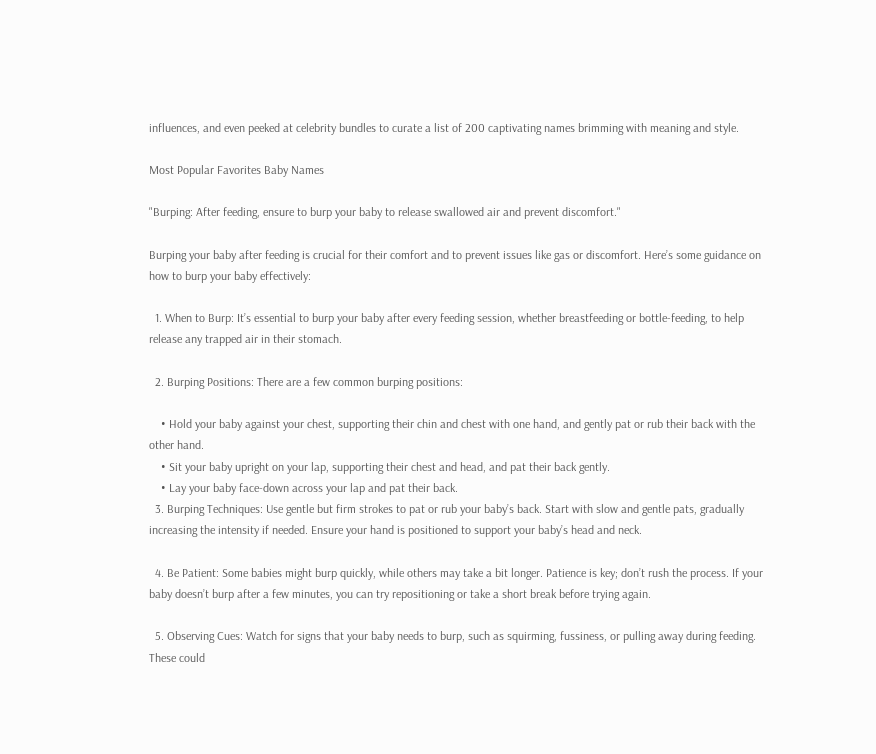influences, and even peeked at celebrity bundles to curate a list of 200 captivating names brimming with meaning and style.

Most Popular Favorites Baby Names

"Burping: After feeding, ensure to burp your baby to release swallowed air and prevent discomfort."

Burping your baby after feeding is crucial for their comfort and to prevent issues like gas or discomfort. Here’s some guidance on how to burp your baby effectively:

  1. When to Burp: It’s essential to burp your baby after every feeding session, whether breastfeeding or bottle-feeding, to help release any trapped air in their stomach.

  2. Burping Positions: There are a few common burping positions:

    • Hold your baby against your chest, supporting their chin and chest with one hand, and gently pat or rub their back with the other hand.
    • Sit your baby upright on your lap, supporting their chest and head, and pat their back gently.
    • Lay your baby face-down across your lap and pat their back.
  3. Burping Techniques: Use gentle but firm strokes to pat or rub your baby’s back. Start with slow and gentle pats, gradually increasing the intensity if needed. Ensure your hand is positioned to support your baby’s head and neck.

  4. Be Patient: Some babies might burp quickly, while others may take a bit longer. Patience is key; don’t rush the process. If your baby doesn’t burp after a few minutes, you can try repositioning or take a short break before trying again.

  5. Observing Cues: Watch for signs that your baby needs to burp, such as squirming, fussiness, or pulling away during feeding. These could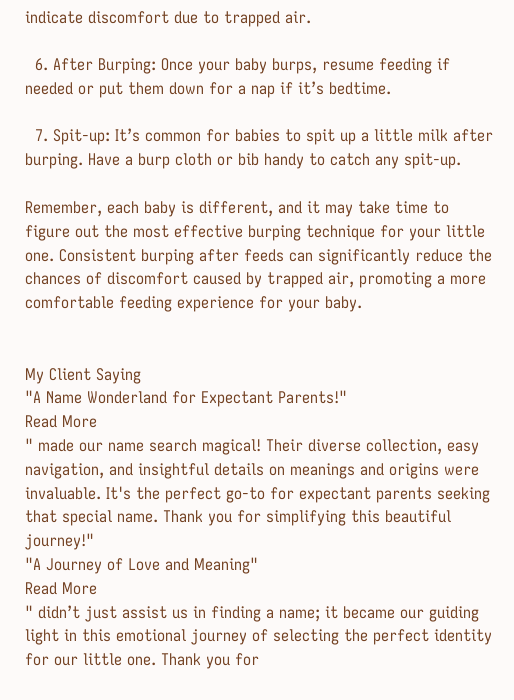indicate discomfort due to trapped air.

  6. After Burping: Once your baby burps, resume feeding if needed or put them down for a nap if it’s bedtime.

  7. Spit-up: It’s common for babies to spit up a little milk after burping. Have a burp cloth or bib handy to catch any spit-up.

Remember, each baby is different, and it may take time to figure out the most effective burping technique for your little one. Consistent burping after feeds can significantly reduce the chances of discomfort caused by trapped air, promoting a more comfortable feeding experience for your baby.


My Client Saying
"A Name Wonderland for Expectant Parents!"
Read More
" made our name search magical! Their diverse collection, easy navigation, and insightful details on meanings and origins were invaluable. It's the perfect go-to for expectant parents seeking that special name. Thank you for simplifying this beautiful journey!"
"A Journey of Love and Meaning"
Read More
" didn’t just assist us in finding a name; it became our guiding light in this emotional journey of selecting the perfect identity for our little one. Thank you for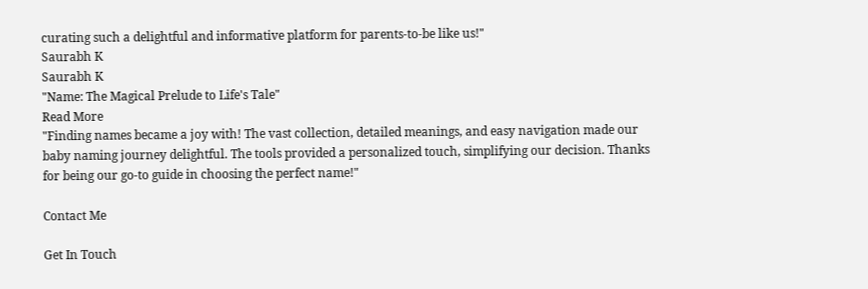curating such a delightful and informative platform for parents-to-be like us!"
Saurabh K
Saurabh K
"Name: The Magical Prelude to Life's Tale"
Read More
"Finding names became a joy with! The vast collection, detailed meanings, and easy navigation made our baby naming journey delightful. The tools provided a personalized touch, simplifying our decision. Thanks for being our go-to guide in choosing the perfect name!"

Contact Me

Get In Touch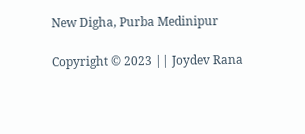New Digha, Purba Medinipur

Copyright © 2023 || Joydev Rana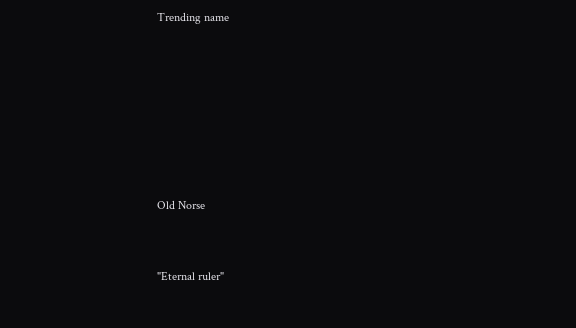Trending name







Old Norse


"Eternal ruler"